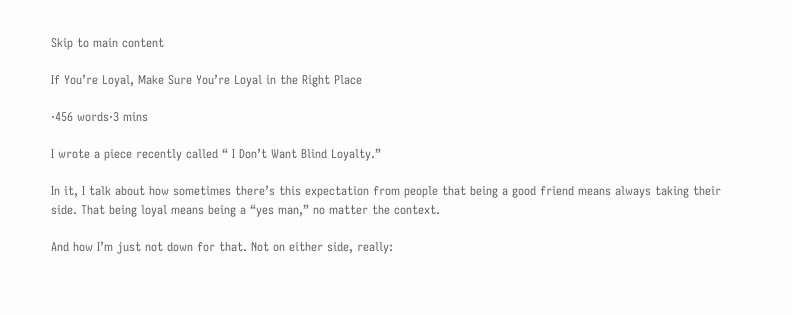Skip to main content

If You’re Loyal, Make Sure You’re Loyal in the Right Place

·456 words·3 mins

I wrote a piece recently called “ I Don’t Want Blind Loyalty.”

In it, I talk about how sometimes there’s this expectation from people that being a good friend means always taking their side. That being loyal means being a “yes man,” no matter the context.

And how I’m just not down for that. Not on either side, really: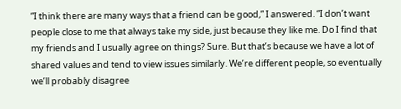“I think there are many ways that a friend can be good,” I answered. “I don’t want people close to me that always take my side, just because they like me. Do I find that my friends and I usually agree on things? Sure. But that’s because we have a lot of shared values and tend to view issues similarly. We’re different people, so eventually we’ll probably disagree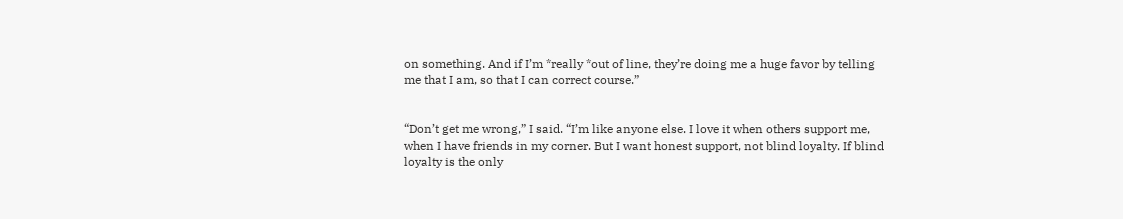on something. And if I’m *really *out of line, they’re doing me a huge favor by telling me that I am, so that I can correct course.”


“Don’t get me wrong,” I said. “I’m like anyone else. I love it when others support me, when I have friends in my corner. But I want honest support, not blind loyalty. If blind loyalty is the only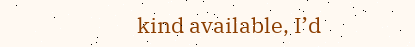kind available, I’d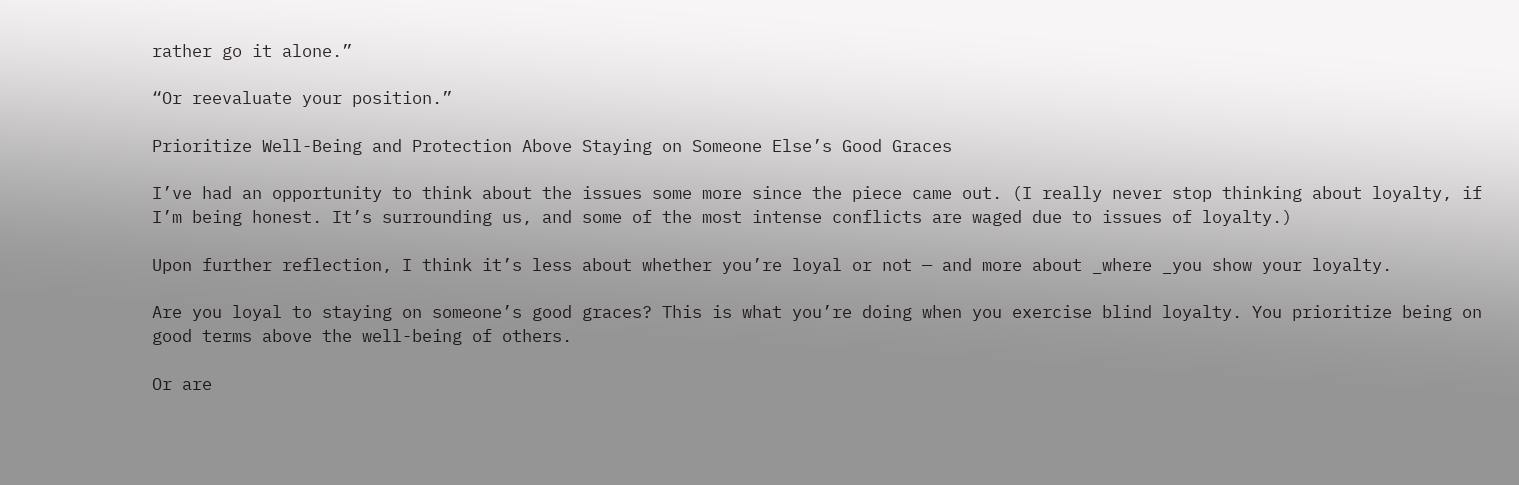rather go it alone.”

“Or reevaluate your position.”

Prioritize Well-Being and Protection Above Staying on Someone Else’s Good Graces

I’ve had an opportunity to think about the issues some more since the piece came out. (I really never stop thinking about loyalty, if I’m being honest. It’s surrounding us, and some of the most intense conflicts are waged due to issues of loyalty.)

Upon further reflection, I think it’s less about whether you’re loyal or not — and more about _where _you show your loyalty.

Are you loyal to staying on someone’s good graces? This is what you’re doing when you exercise blind loyalty. You prioritize being on good terms above the well-being of others.

Or are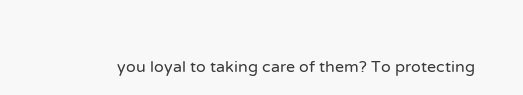you loyal to taking care of them? To protecting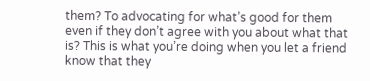them? To advocating for what’s good for them even if they don’t agree with you about what that is? This is what you’re doing when you let a friend know that they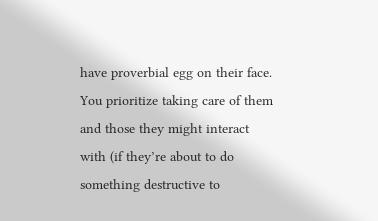have proverbial egg on their face. You prioritize taking care of them and those they might interact with (if they’re about to do something destructive to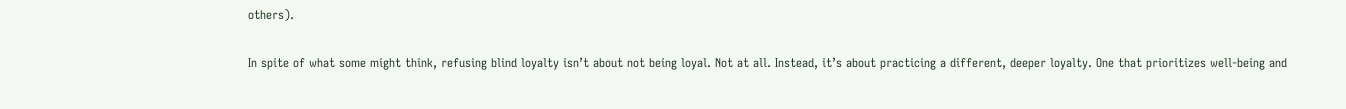others).

In spite of what some might think, refusing blind loyalty isn’t about not being loyal. Not at all. Instead, it’s about practicing a different, deeper loyalty. One that prioritizes well-being and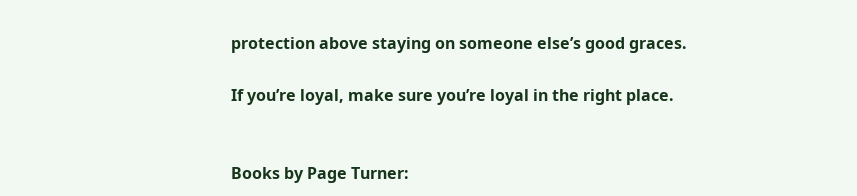protection above staying on someone else’s good graces.

If you’re loyal, make sure you’re loyal in the right place.


Books by Page Turner: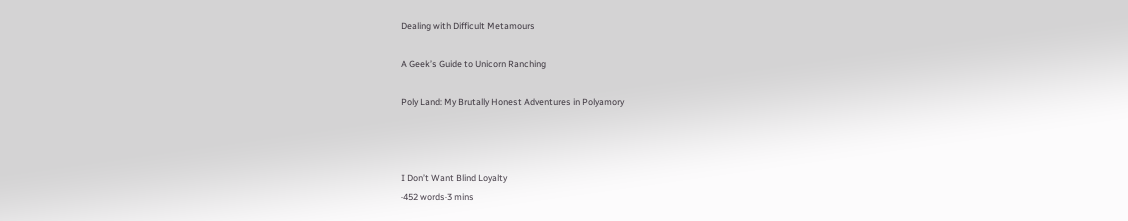Dealing with Difficult Metamours

A Geek’s Guide to Unicorn Ranching

Poly Land: My Brutally Honest Adventures in Polyamory



I Don’t Want Blind Loyalty
·452 words·3 mins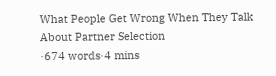What People Get Wrong When They Talk About Partner Selection
·674 words·4 mins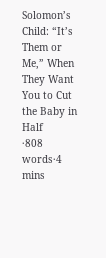Solomon’s Child: “It’s Them or Me,” When They Want You to Cut the Baby in Half
·808 words·4 mins